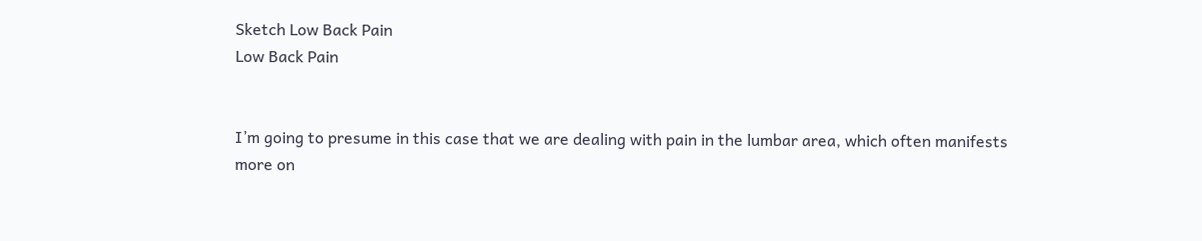Sketch Low Back Pain
Low Back Pain


I’m going to presume in this case that we are dealing with pain in the lumbar area, which often manifests more on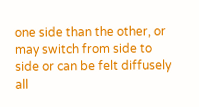one side than the other, or may switch from side to side or can be felt diffusely all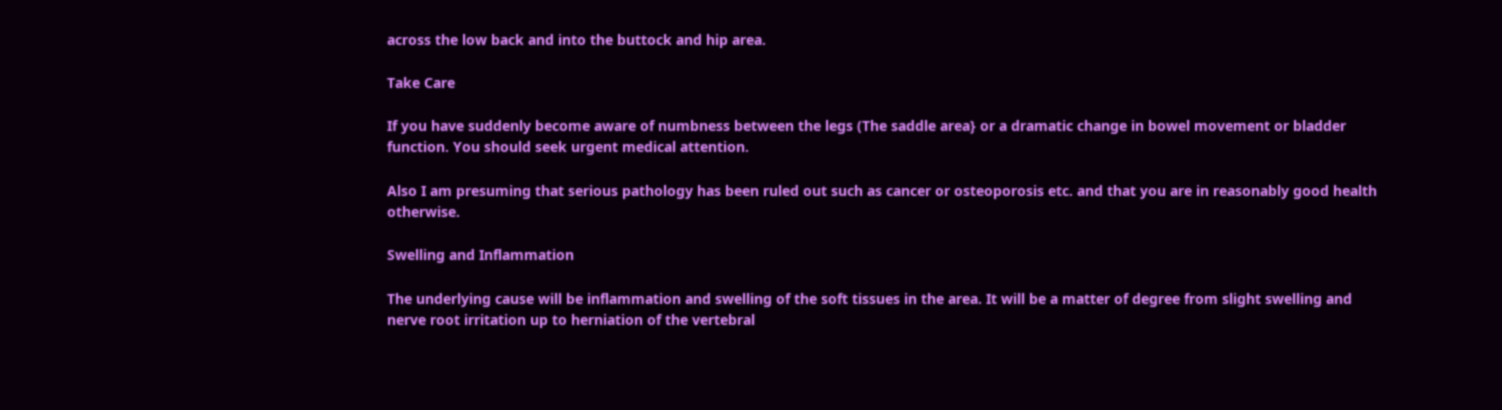across the low back and into the buttock and hip area.

Take Care

If you have suddenly become aware of numbness between the legs (The saddle area} or a dramatic change in bowel movement or bladder function. You should seek urgent medical attention.

Also I am presuming that serious pathology has been ruled out such as cancer or osteoporosis etc. and that you are in reasonably good health otherwise.

Swelling and Inflammation

The underlying cause will be inflammation and swelling of the soft tissues in the area. It will be a matter of degree from slight swelling and nerve root irritation up to herniation of the vertebral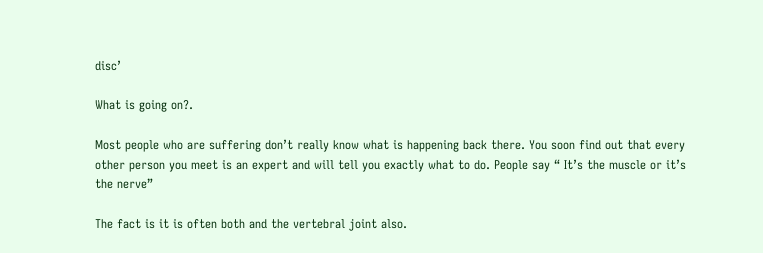disc’

What is going on?.

Most people who are suffering don’t really know what is happening back there. You soon find out that every other person you meet is an expert and will tell you exactly what to do. People say “ It’s the muscle or it’s the nerve”

The fact is it is often both and the vertebral joint also.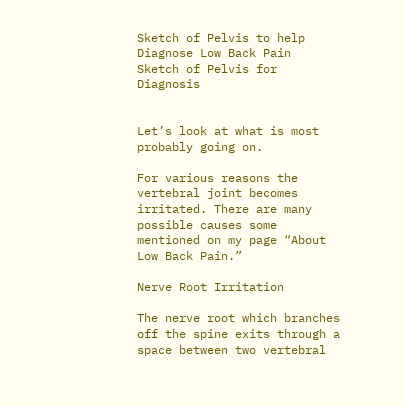Sketch of Pelvis to help Diagnose Low Back Pain
Sketch of Pelvis for Diagnosis


Let’s look at what is most probably going on.

For various reasons the vertebral joint becomes irritated. There are many possible causes some mentioned on my page “About Low Back Pain.”

Nerve Root Irritation

The nerve root which branches off the spine exits through a space between two vertebral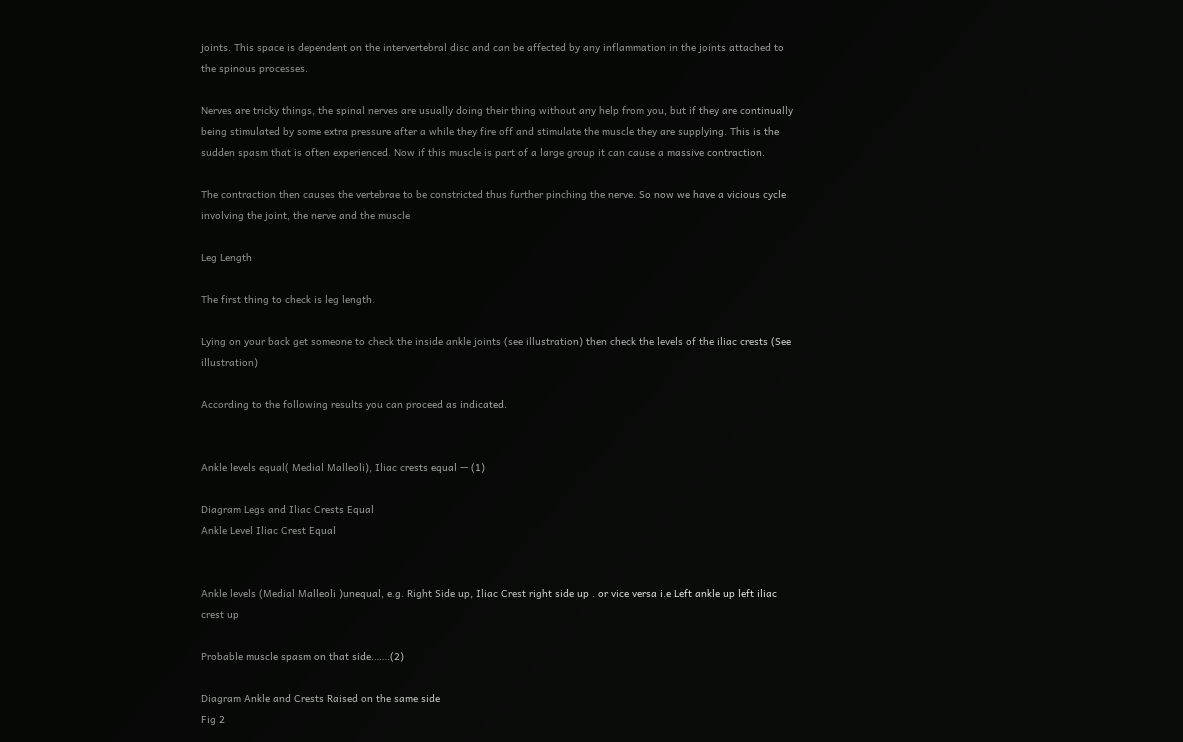joints. This space is dependent on the intervertebral disc and can be affected by any inflammation in the joints attached to the spinous processes.

Nerves are tricky things, the spinal nerves are usually doing their thing without any help from you, but if they are continually being stimulated by some extra pressure after a while they fire off and stimulate the muscle they are supplying. This is the sudden spasm that is often experienced. Now if this muscle is part of a large group it can cause a massive contraction.

The contraction then causes the vertebrae to be constricted thus further pinching the nerve. So now we have a vicious cycle involving the joint, the nerve and the muscle

Leg Length

The first thing to check is leg length.

Lying on your back get someone to check the inside ankle joints (see illustration) then check the levels of the iliac crests (See illustration)

According to the following results you can proceed as indicated.


Ankle levels equal( Medial Malleoli), Iliac crests equal — (1)

Diagram Legs and Iliac Crests Equal
Ankle Level Iliac Crest Equal


Ankle levels (Medial Malleoli )unequal, e.g. Right Side up, Iliac Crest right side up . or vice versa i.e Left ankle up left iliac crest up

Probable muscle spasm on that side…….(2)

Diagram Ankle and Crests Raised on the same side
Fig 2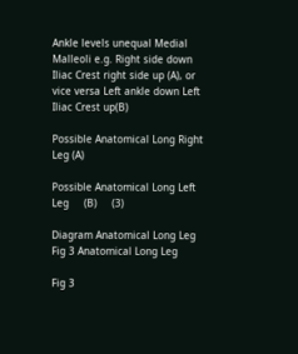Ankle levels unequal Medial Malleoli e.g. Right side down Iliac Crest right side up (A), or vice versa Left ankle down Left Iliac Crest up(B)

Possible Anatomical Long Right Leg (A)

Possible Anatomical Long Left Leg     (B)     (3)

Diagram Anatomical Long Leg
Fig 3 Anatomical Long Leg

Fig 3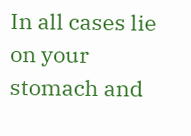In all cases lie on your stomach and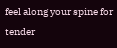feel along your spine for tender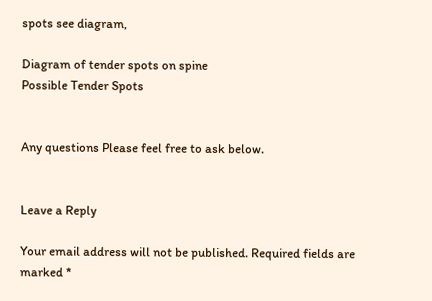spots see diagram,

Diagram of tender spots on spine
Possible Tender Spots


Any questions Please feel free to ask below.


Leave a Reply

Your email address will not be published. Required fields are marked *